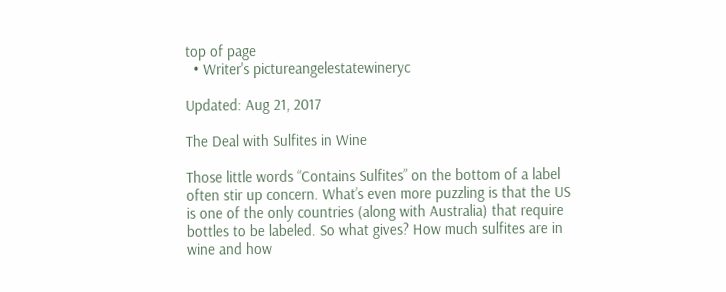top of page
  • Writer's pictureangelestatewineryc

Updated: Aug 21, 2017

The Deal with Sulfites in Wine

Those little words “Contains Sulfites” on the bottom of a label often stir up concern. What’s even more puzzling is that the US is one of the only countries (along with Australia) that require bottles to be labeled. So what gives? How much sulfites are in wine and how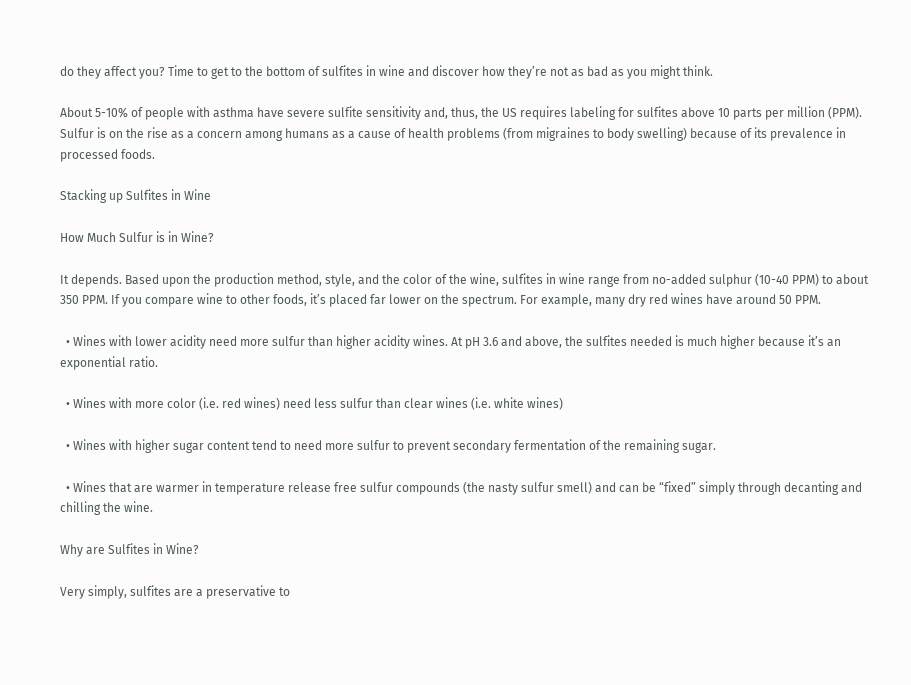do they affect you? Time to get to the bottom of sulfites in wine and discover how they’re not as bad as you might think.

About 5-10% of people with asthma have severe sulfite sensitivity and, thus, the US requires labeling for sulfites above 10 parts per million (PPM). Sulfur is on the rise as a concern among humans as a cause of health problems (from migraines to body swelling) because of its prevalence in processed foods.

Stacking up Sulfites in Wine

How Much Sulfur is in Wine?

It depends. Based upon the production method, style, and the color of the wine, sulfites in wine range from no-added sulphur (10-40 PPM) to about 350 PPM. If you compare wine to other foods, it’s placed far lower on the spectrum. For example, many dry red wines have around 50 PPM.

  • Wines with lower acidity need more sulfur than higher acidity wines. At pH 3.6 and above, the sulfites needed is much higher because it’s an exponential ratio.

  • Wines with more color (i.e. red wines) need less sulfur than clear wines (i.e. white wines)

  • Wines with higher sugar content tend to need more sulfur to prevent secondary fermentation of the remaining sugar.

  • Wines that are warmer in temperature release free sulfur compounds (the nasty sulfur smell) and can be “fixed” simply through decanting and chilling the wine.

Why are Sulfites in Wine?

Very simply, sulfites are a preservative to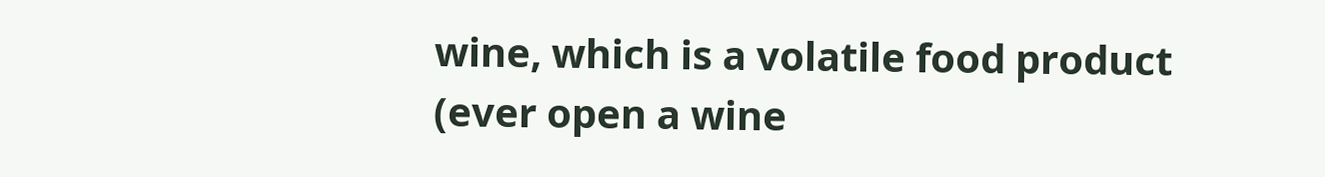wine, which is a volatile food product (ever open a wine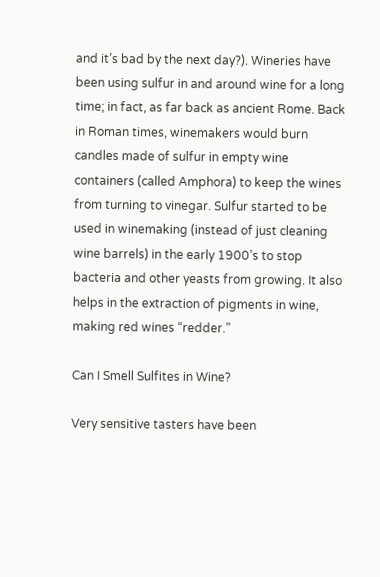and it’s bad by the next day?). Wineries have been using sulfur in and around wine for a long time; in fact, as far back as ancient Rome. Back in Roman times, winemakers would burn candles made of sulfur in empty wine containers (called Amphora) to keep the wines from turning to vinegar. Sulfur started to be used in winemaking (instead of just cleaning wine barrels) in the early 1900’s to stop bacteria and other yeasts from growing. It also helps in the extraction of pigments in wine, making red wines “redder.”

Can I Smell Sulfites in Wine?

Very sensitive tasters have been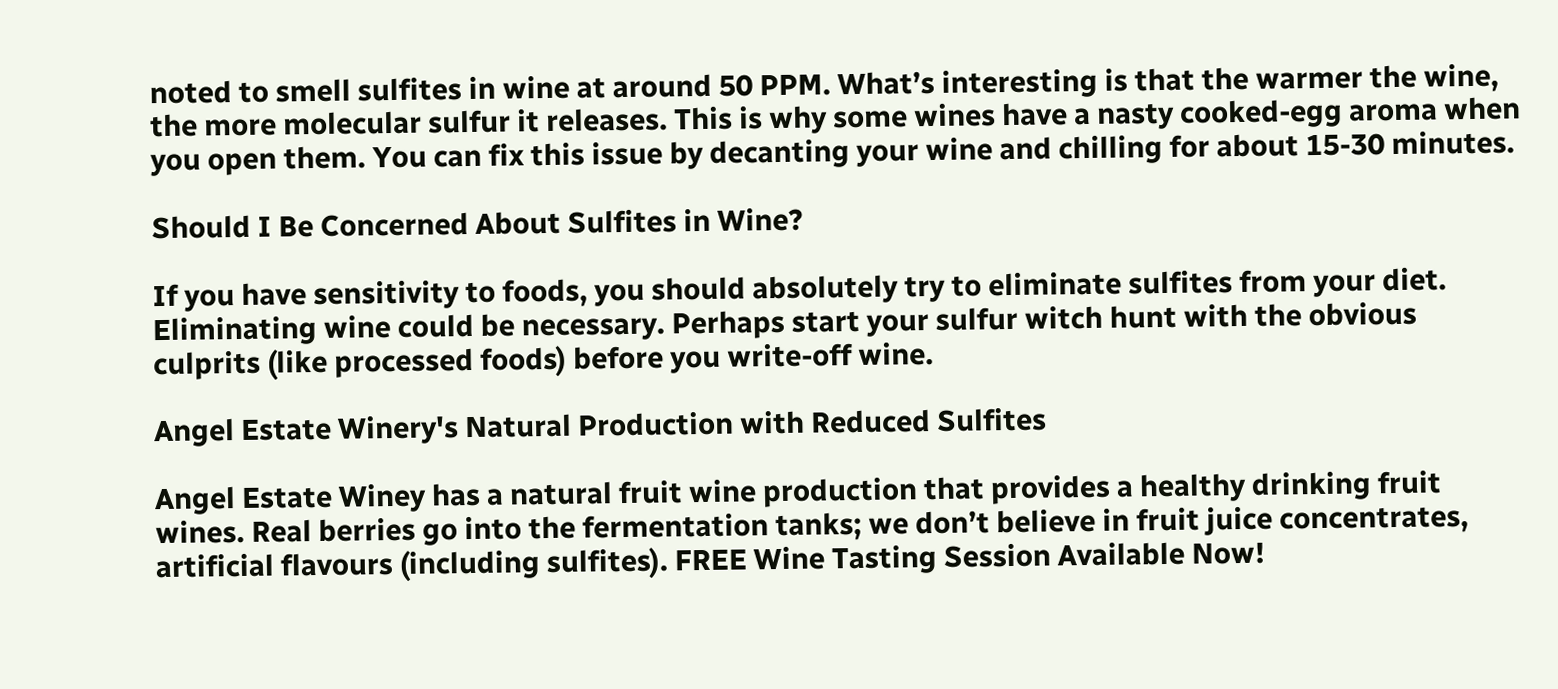noted to smell sulfites in wine at around 50 PPM. What’s interesting is that the warmer the wine, the more molecular sulfur it releases. This is why some wines have a nasty cooked-egg aroma when you open them. You can fix this issue by decanting your wine and chilling for about 15-30 minutes.

Should I Be Concerned About Sulfites in Wine?

If you have sensitivity to foods, you should absolutely try to eliminate sulfites from your diet. Eliminating wine could be necessary. Perhaps start your sulfur witch hunt with the obvious culprits (like processed foods) before you write-off wine.

Angel Estate Winery's Natural Production with Reduced Sulfites

Angel Estate Winey has a natural fruit wine production that provides a healthy drinking fruit wines. Real berries go into the fermentation tanks; we don’t believe in fruit juice concentrates, artificial flavours (including sulfites). FREE Wine Tasting Session Available Now!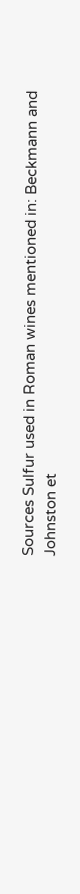Sources Sulfur used in Roman wines mentioned in: Beckmann and Johnston et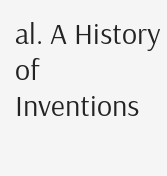al. A History of Inventions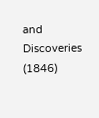and Discoveries (1846)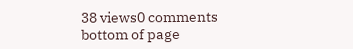38 views0 comments
bottom of page